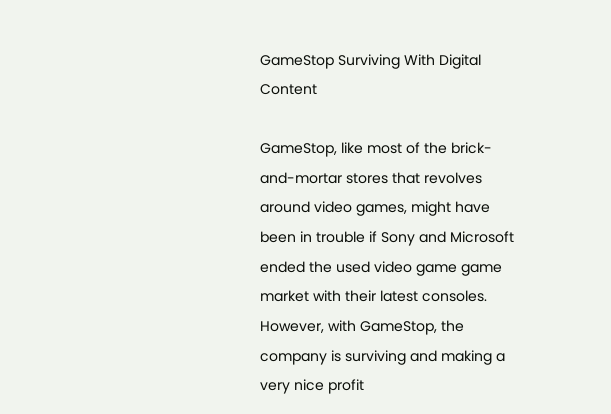GameStop Surviving With Digital Content

GameStop, like most of the brick-and-mortar stores that revolves around video games, might have been in trouble if Sony and Microsoft ended the used video game game market with their latest consoles. However, with GameStop, the company is surviving and making a very nice profit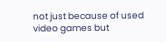not just because of used video games but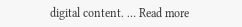digital content. … Read more